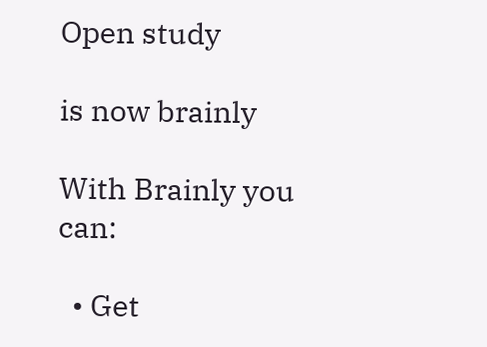Open study

is now brainly

With Brainly you can:

  • Get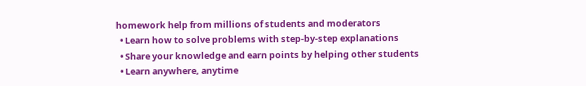homework help from millions of students and moderators
  • Learn how to solve problems with step-by-step explanations
  • Share your knowledge and earn points by helping other students
  • Learn anywhere, anytime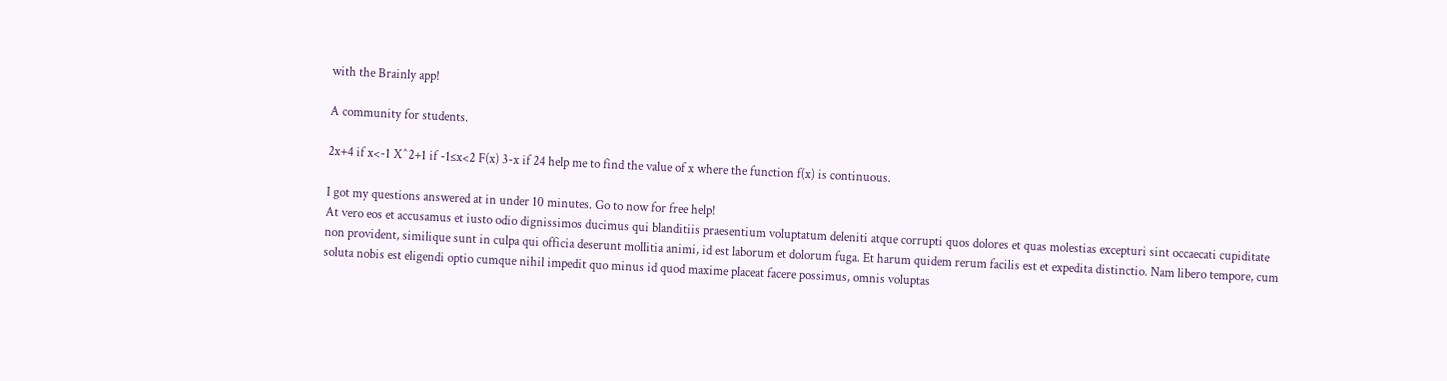with the Brainly app!

A community for students.

2x+4 if x<-1 X^2+1 if -1≤x<2 F(x) 3-x if 24 help me to find the value of x where the function f(x) is continuous.

I got my questions answered at in under 10 minutes. Go to now for free help!
At vero eos et accusamus et iusto odio dignissimos ducimus qui blanditiis praesentium voluptatum deleniti atque corrupti quos dolores et quas molestias excepturi sint occaecati cupiditate non provident, similique sunt in culpa qui officia deserunt mollitia animi, id est laborum et dolorum fuga. Et harum quidem rerum facilis est et expedita distinctio. Nam libero tempore, cum soluta nobis est eligendi optio cumque nihil impedit quo minus id quod maxime placeat facere possimus, omnis voluptas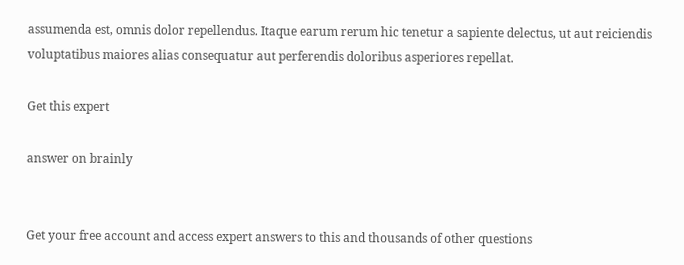assumenda est, omnis dolor repellendus. Itaque earum rerum hic tenetur a sapiente delectus, ut aut reiciendis voluptatibus maiores alias consequatur aut perferendis doloribus asperiores repellat.

Get this expert

answer on brainly


Get your free account and access expert answers to this and thousands of other questions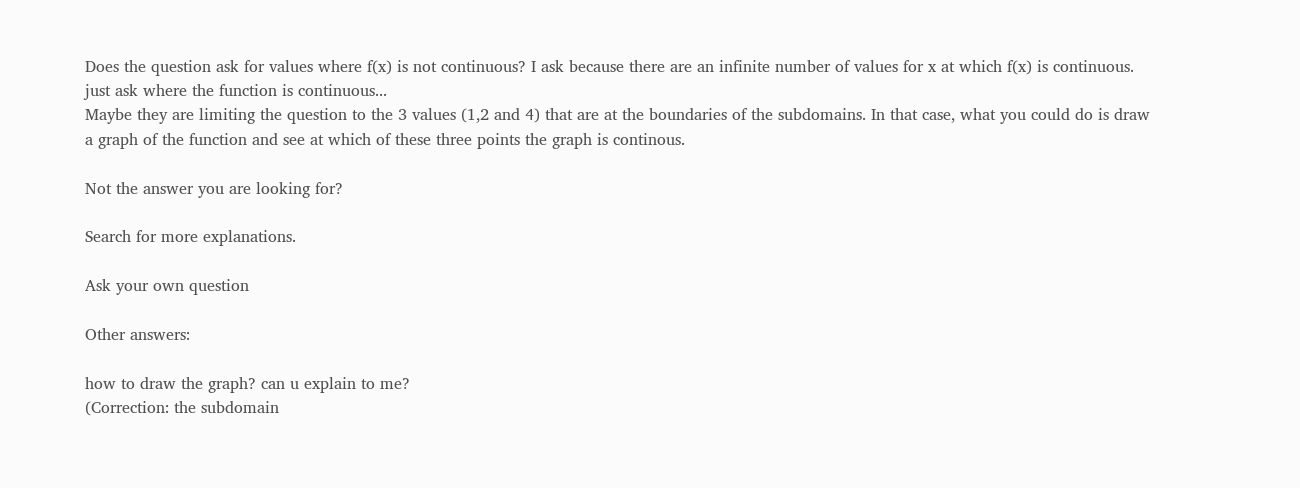Does the question ask for values where f(x) is not continuous? I ask because there are an infinite number of values for x at which f(x) is continuous. just ask where the function is continuous...
Maybe they are limiting the question to the 3 values (1,2 and 4) that are at the boundaries of the subdomains. In that case, what you could do is draw a graph of the function and see at which of these three points the graph is continous.

Not the answer you are looking for?

Search for more explanations.

Ask your own question

Other answers:

how to draw the graph? can u explain to me?
(Correction: the subdomain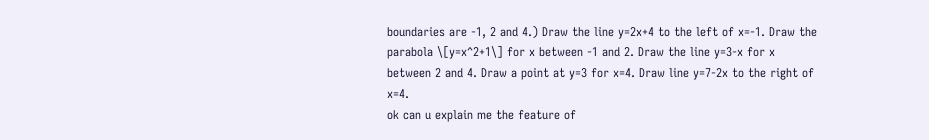boundaries are -1, 2 and 4.) Draw the line y=2x+4 to the left of x=-1. Draw the parabola \[y=x^2+1\] for x between -1 and 2. Draw the line y=3-x for x between 2 and 4. Draw a point at y=3 for x=4. Draw line y=7-2x to the right of x=4.
ok can u explain me the feature of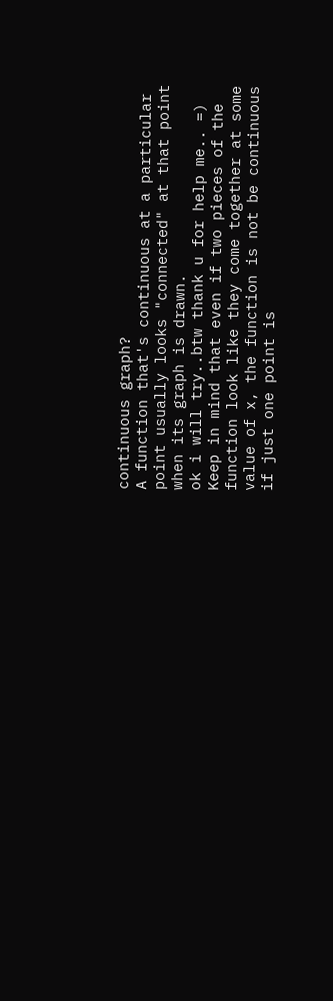continuous graph?
A function that's continuous at a particular point usually looks "connected" at that point when its graph is drawn.
ok i will try..btw thank u for help me.. =)
Keep in mind that even if two pieces of the function look like they come together at some value of x, the function is not be continuous if just one point is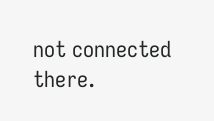not connected there.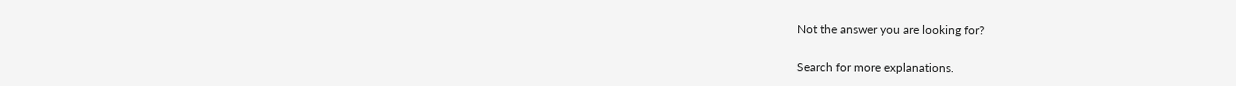Not the answer you are looking for?

Search for more explanations.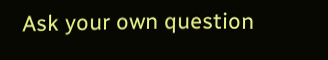Ask your own question